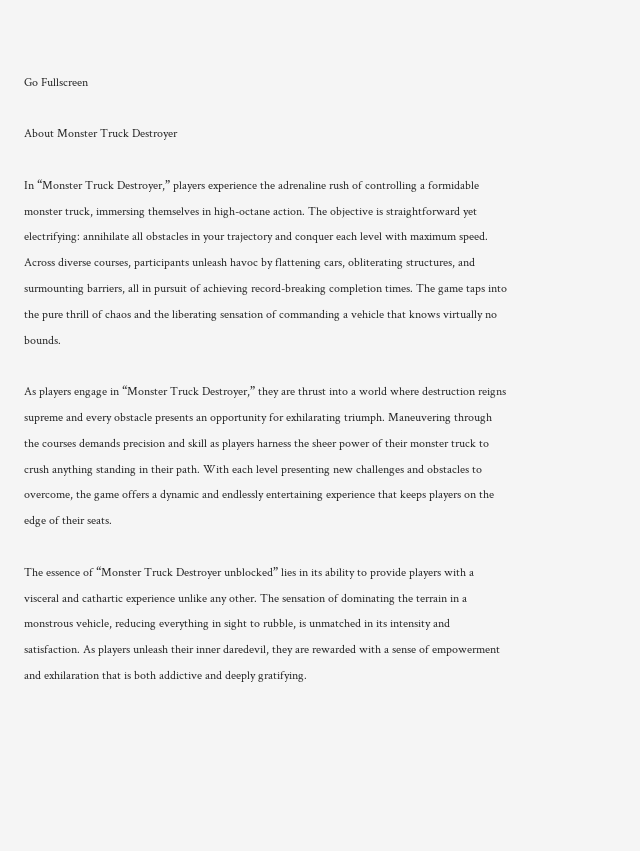Go Fullscreen

About Monster Truck Destroyer

In “Monster Truck Destroyer,” players experience the adrenaline rush of controlling a formidable monster truck, immersing themselves in high-octane action. The objective is straightforward yet electrifying: annihilate all obstacles in your trajectory and conquer each level with maximum speed. Across diverse courses, participants unleash havoc by flattening cars, obliterating structures, and surmounting barriers, all in pursuit of achieving record-breaking completion times. The game taps into the pure thrill of chaos and the liberating sensation of commanding a vehicle that knows virtually no bounds.

As players engage in “Monster Truck Destroyer,” they are thrust into a world where destruction reigns supreme and every obstacle presents an opportunity for exhilarating triumph. Maneuvering through the courses demands precision and skill as players harness the sheer power of their monster truck to crush anything standing in their path. With each level presenting new challenges and obstacles to overcome, the game offers a dynamic and endlessly entertaining experience that keeps players on the edge of their seats.

The essence of “Monster Truck Destroyer unblocked” lies in its ability to provide players with a visceral and cathartic experience unlike any other. The sensation of dominating the terrain in a monstrous vehicle, reducing everything in sight to rubble, is unmatched in its intensity and satisfaction. As players unleash their inner daredevil, they are rewarded with a sense of empowerment and exhilaration that is both addictive and deeply gratifying.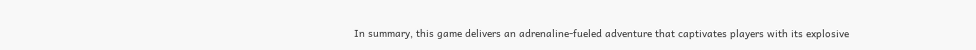In summary, this game delivers an adrenaline-fueled adventure that captivates players with its explosive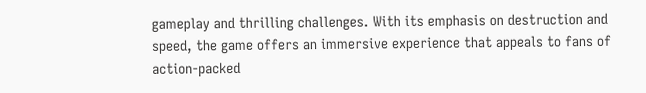gameplay and thrilling challenges. With its emphasis on destruction and speed, the game offers an immersive experience that appeals to fans of action-packed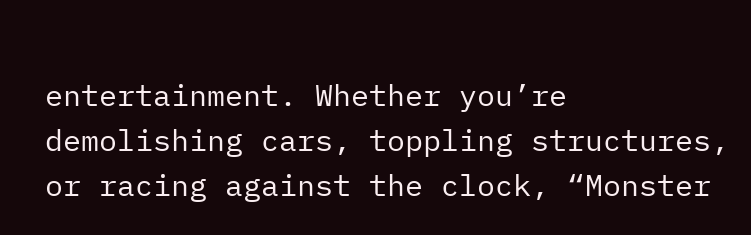entertainment. Whether you’re demolishing cars, toppling structures, or racing against the clock, “Monster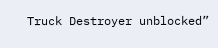Truck Destroyer unblocked”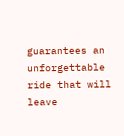guarantees an unforgettable ride that will leave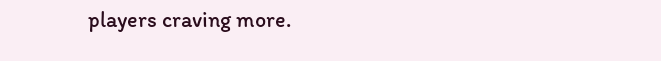players craving more.